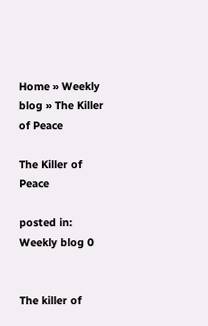Home » Weekly blog » The Killer of Peace

The Killer of Peace

posted in: Weekly blog 0


The killer of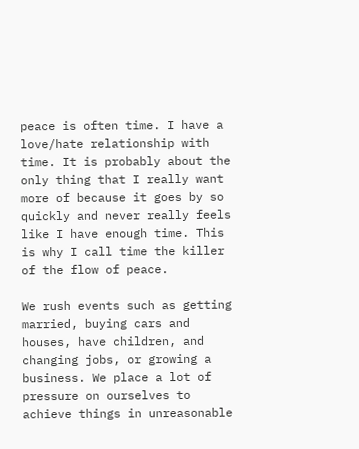peace is often time. I have a love/hate relationship with time. It is probably about the only thing that I really want more of because it goes by so quickly and never really feels like I have enough time. This is why I call time the killer of the flow of peace.

We rush events such as getting married, buying cars and houses, have children, and changing jobs, or growing a business. We place a lot of pressure on ourselves to achieve things in unreasonable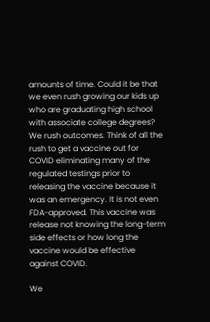amounts of time. Could it be that we even rush growing our kids up who are graduating high school with associate college degrees? We rush outcomes. Think of all the rush to get a vaccine out for COVID eliminating many of the regulated testings prior to releasing the vaccine because it was an emergency. It is not even FDA-approved. This vaccine was release not knowing the long-term side effects or how long the vaccine would be effective against COVID.

We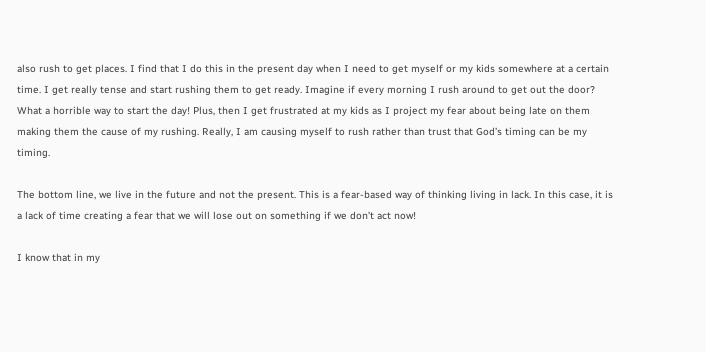also rush to get places. I find that I do this in the present day when I need to get myself or my kids somewhere at a certain time. I get really tense and start rushing them to get ready. Imagine if every morning I rush around to get out the door? What a horrible way to start the day! Plus, then I get frustrated at my kids as I project my fear about being late on them making them the cause of my rushing. Really, I am causing myself to rush rather than trust that God’s timing can be my timing.

The bottom line, we live in the future and not the present. This is a fear-based way of thinking living in lack. In this case, it is a lack of time creating a fear that we will lose out on something if we don’t act now!

I know that in my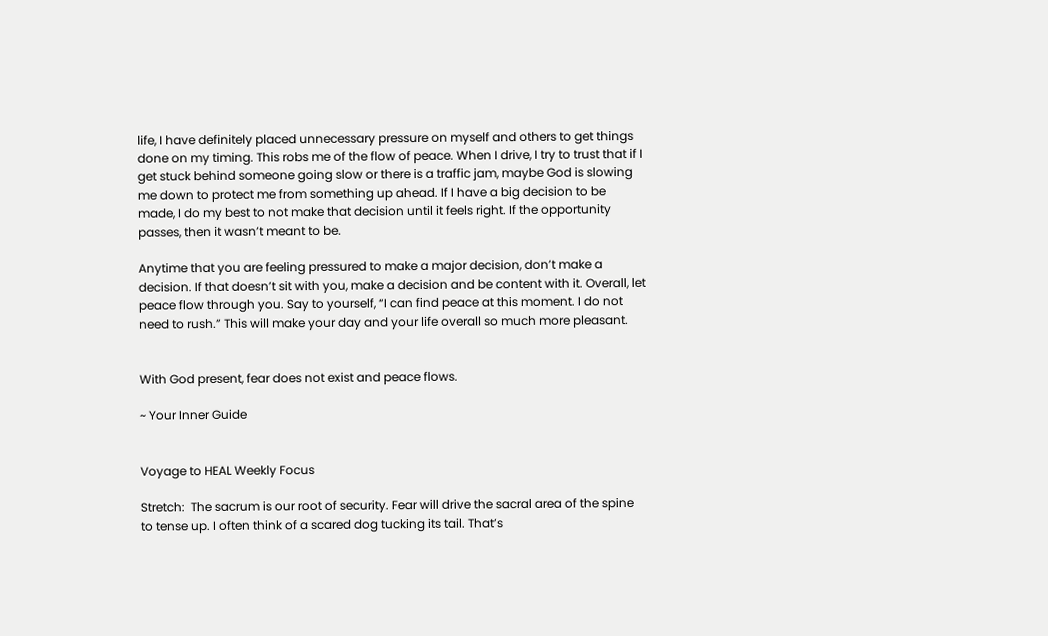life, I have definitely placed unnecessary pressure on myself and others to get things done on my timing. This robs me of the flow of peace. When I drive, I try to trust that if I get stuck behind someone going slow or there is a traffic jam, maybe God is slowing me down to protect me from something up ahead. If I have a big decision to be made, I do my best to not make that decision until it feels right. If the opportunity passes, then it wasn’t meant to be.

Anytime that you are feeling pressured to make a major decision, don’t make a decision. If that doesn’t sit with you, make a decision and be content with it. Overall, let peace flow through you. Say to yourself, “I can find peace at this moment. I do not need to rush.” This will make your day and your life overall so much more pleasant.


With God present, fear does not exist and peace flows.

~ Your Inner Guide


Voyage to HEAL Weekly Focus

Stretch:  The sacrum is our root of security. Fear will drive the sacral area of the spine to tense up. I often think of a scared dog tucking its tail. That’s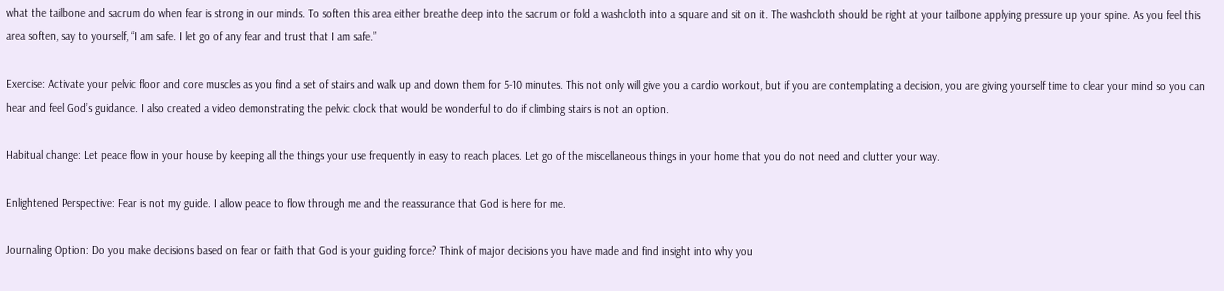what the tailbone and sacrum do when fear is strong in our minds. To soften this area either breathe deep into the sacrum or fold a washcloth into a square and sit on it. The washcloth should be right at your tailbone applying pressure up your spine. As you feel this area soften, say to yourself, “I am safe. I let go of any fear and trust that I am safe.”

Exercise: Activate your pelvic floor and core muscles as you find a set of stairs and walk up and down them for 5-10 minutes. This not only will give you a cardio workout, but if you are contemplating a decision, you are giving yourself time to clear your mind so you can hear and feel God’s guidance. I also created a video demonstrating the pelvic clock that would be wonderful to do if climbing stairs is not an option.

Habitual change: Let peace flow in your house by keeping all the things your use frequently in easy to reach places. Let go of the miscellaneous things in your home that you do not need and clutter your way.

Enlightened Perspective: Fear is not my guide. I allow peace to flow through me and the reassurance that God is here for me.

Journaling Option: Do you make decisions based on fear or faith that God is your guiding force? Think of major decisions you have made and find insight into why you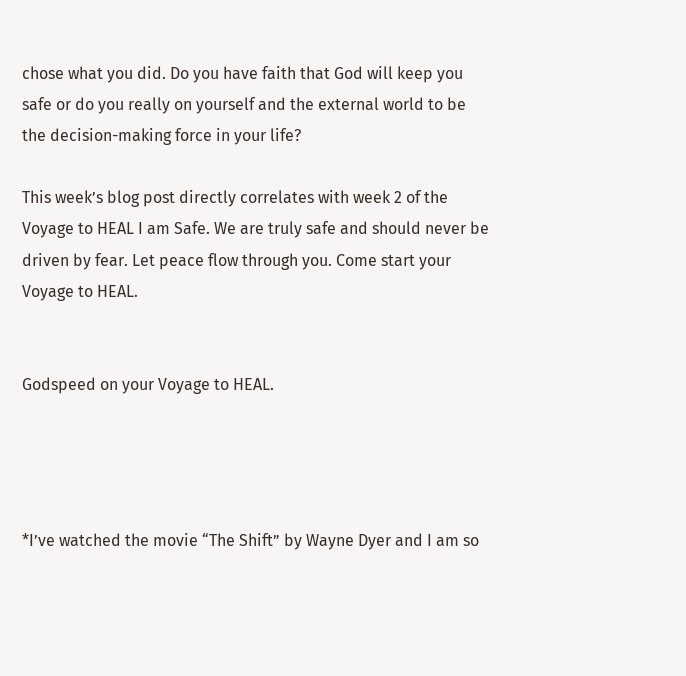chose what you did. Do you have faith that God will keep you safe or do you really on yourself and the external world to be the decision-making force in your life?

This week’s blog post directly correlates with week 2 of the Voyage to HEAL I am Safe. We are truly safe and should never be driven by fear. Let peace flow through you. Come start your Voyage to HEAL.


Godspeed on your Voyage to HEAL.




*I’ve watched the movie “The Shift” by Wayne Dyer and I am so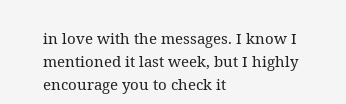in love with the messages. I know I mentioned it last week, but I highly encourage you to check it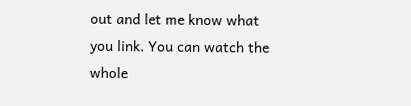out and let me know what you link. You can watch the whole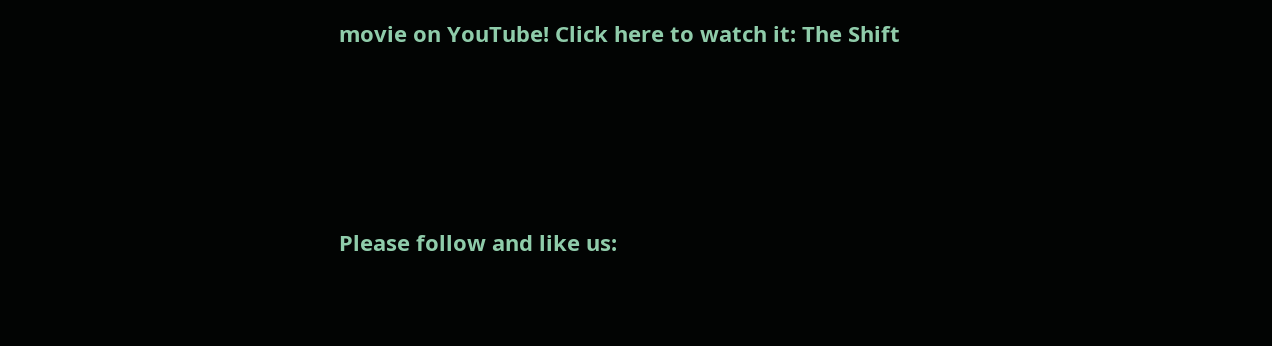movie on YouTube! Click here to watch it: The Shift




Please follow and like us: